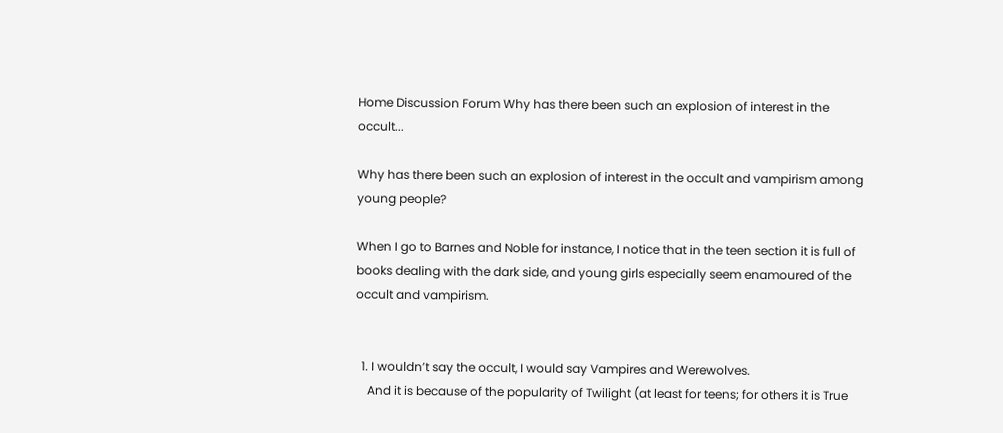Home Discussion Forum Why has there been such an explosion of interest in the occult...

Why has there been such an explosion of interest in the occult and vampirism among young people?

When I go to Barnes and Noble for instance, I notice that in the teen section it is full of books dealing with the dark side, and young girls especially seem enamoured of the occult and vampirism.


  1. I wouldn’t say the occult, I would say Vampires and Werewolves.
    And it is because of the popularity of Twilight (at least for teens; for others it is True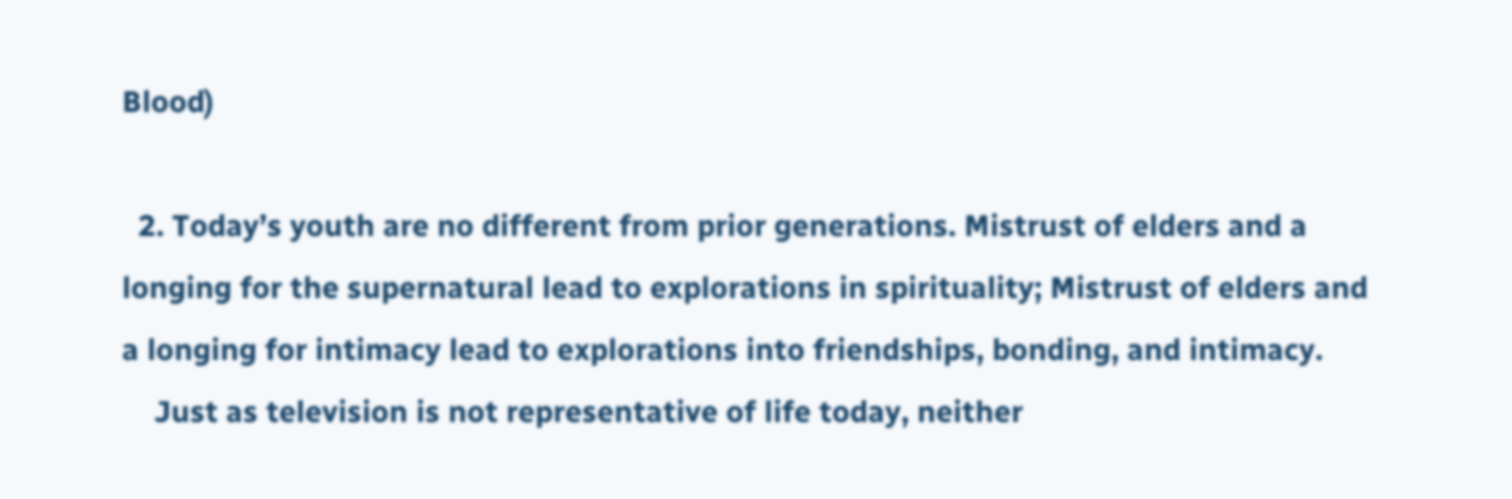Blood)

  2. Today’s youth are no different from prior generations. Mistrust of elders and a longing for the supernatural lead to explorations in spirituality; Mistrust of elders and a longing for intimacy lead to explorations into friendships, bonding, and intimacy.
    Just as television is not representative of life today, neither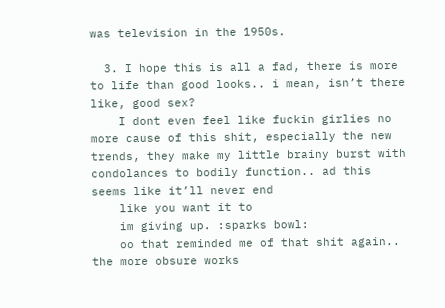was television in the 1950s.

  3. I hope this is all a fad, there is more to life than good looks.. i mean, isn’t there like, good sex?
    I dont even feel like fuckin girlies no more cause of this shit, especially the new trends, they make my little brainy burst with condolances to bodily function.. ad this seems like it’ll never end
    like you want it to
    im giving up. :sparks bowl:
    oo that reminded me of that shit again.. the more obsure works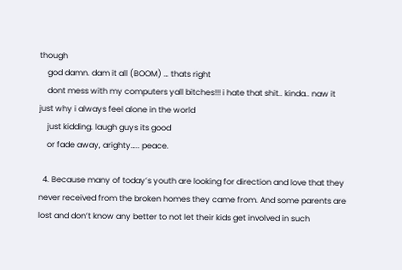though
    god damn. dam it all (BOOM) … thats right
    dont mess with my computers yall bitches!!! i hate that shit.. kinda.. naw it just why i always feel alone in the world
    just kidding. laugh guys its good
    or fade away, arighty….. peace.

  4. Because many of today’s youth are looking for direction and love that they never received from the broken homes they came from. And some parents are lost and don’t know any better to not let their kids get involved in such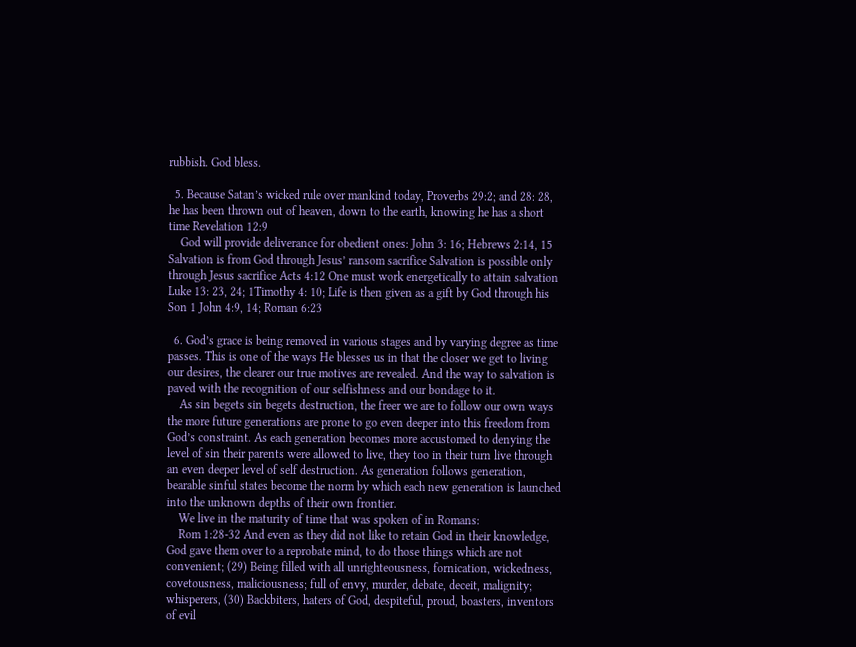rubbish. God bless.

  5. Because Satan’s wicked rule over mankind today, Proverbs 29:2; and 28: 28, he has been thrown out of heaven, down to the earth, knowing he has a short time Revelation 12:9
    God will provide deliverance for obedient ones: John 3: 16; Hebrews 2:14, 15 Salvation is from God through Jesus’ ransom sacrifice Salvation is possible only through Jesus sacrifice Acts 4:12 One must work energetically to attain salvation Luke 13: 23, 24; 1Timothy 4: 10; Life is then given as a gift by God through his Son 1 John 4:9, 14; Roman 6:23

  6. God’s grace is being removed in various stages and by varying degree as time passes. This is one of the ways He blesses us in that the closer we get to living our desires, the clearer our true motives are revealed. And the way to salvation is paved with the recognition of our selfishness and our bondage to it.
    As sin begets sin begets destruction, the freer we are to follow our own ways the more future generations are prone to go even deeper into this freedom from God’s constraint. As each generation becomes more accustomed to denying the level of sin their parents were allowed to live, they too in their turn live through an even deeper level of self destruction. As generation follows generation, bearable sinful states become the norm by which each new generation is launched into the unknown depths of their own frontier.
    We live in the maturity of time that was spoken of in Romans:
    Rom 1:28-32 And even as they did not like to retain God in their knowledge, God gave them over to a reprobate mind, to do those things which are not convenient; (29) Being filled with all unrighteousness, fornication, wickedness, covetousness, maliciousness; full of envy, murder, debate, deceit, malignity; whisperers, (30) Backbiters, haters of God, despiteful, proud, boasters, inventors of evil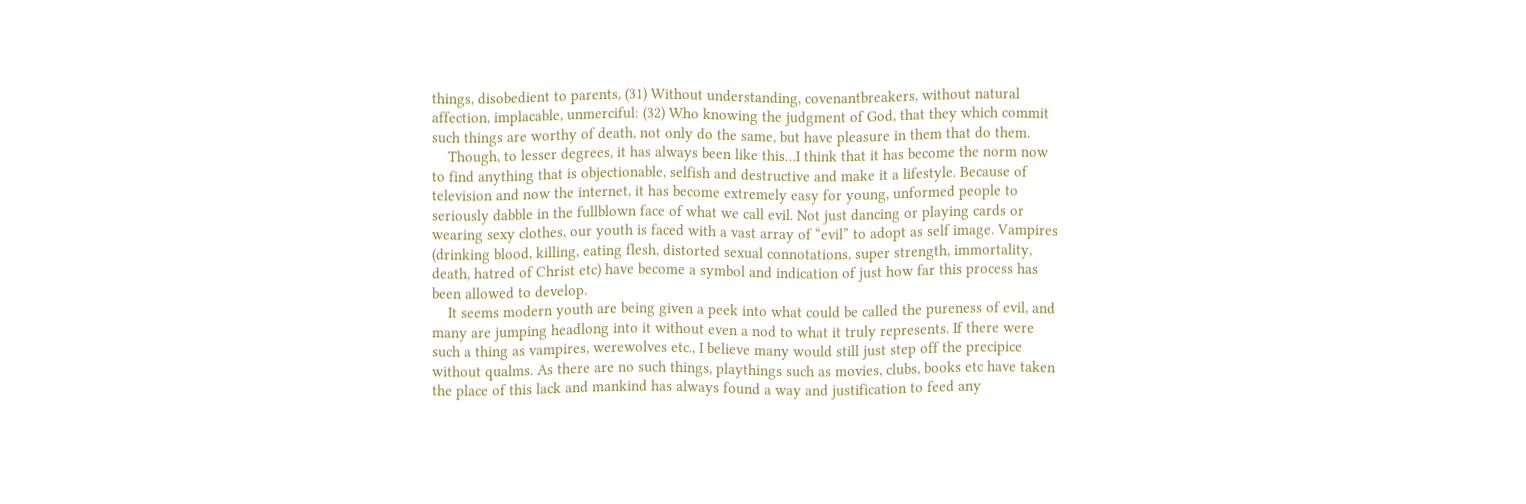things, disobedient to parents, (31) Without understanding, covenantbreakers, without natural affection, implacable, unmerciful: (32) Who knowing the judgment of God, that they which commit such things are worthy of death, not only do the same, but have pleasure in them that do them.
    Though, to lesser degrees, it has always been like this…I think that it has become the norm now to find anything that is objectionable, selfish and destructive and make it a lifestyle. Because of television and now the internet, it has become extremely easy for young, unformed people to seriously dabble in the fullblown face of what we call evil. Not just dancing or playing cards or wearing sexy clothes, our youth is faced with a vast array of “evil” to adopt as self image. Vampires (drinking blood, killing, eating flesh, distorted sexual connotations, super strength, immortality, death, hatred of Christ etc) have become a symbol and indication of just how far this process has been allowed to develop.
    It seems modern youth are being given a peek into what could be called the pureness of evil, and many are jumping headlong into it without even a nod to what it truly represents. If there were such a thing as vampires, werewolves etc., I believe many would still just step off the precipice without qualms. As there are no such things, playthings such as movies, clubs, books etc have taken the place of this lack and mankind has always found a way and justification to feed any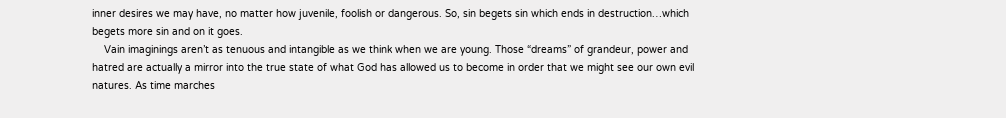inner desires we may have, no matter how juvenile, foolish or dangerous. So, sin begets sin which ends in destruction…which begets more sin and on it goes.
    Vain imaginings aren’t as tenuous and intangible as we think when we are young. Those “dreams” of grandeur, power and hatred are actually a mirror into the true state of what God has allowed us to become in order that we might see our own evil natures. As time marches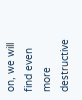on, we will find even more destructive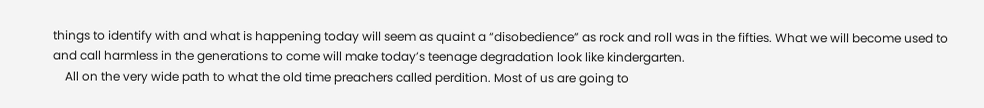things to identify with and what is happening today will seem as quaint a “disobedience” as rock and roll was in the fifties. What we will become used to and call harmless in the generations to come will make today’s teenage degradation look like kindergarten.
    All on the very wide path to what the old time preachers called perdition. Most of us are going to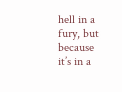hell in a fury, but because it’s in a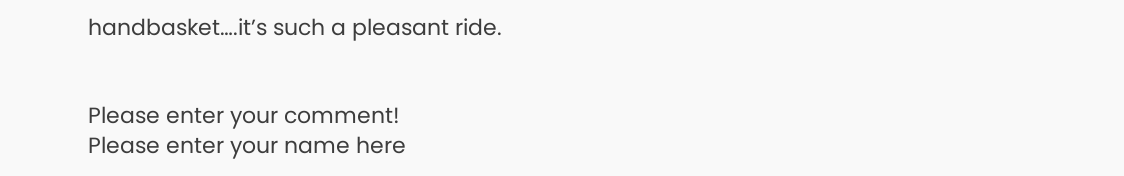handbasket….it’s such a pleasant ride.


Please enter your comment!
Please enter your name here